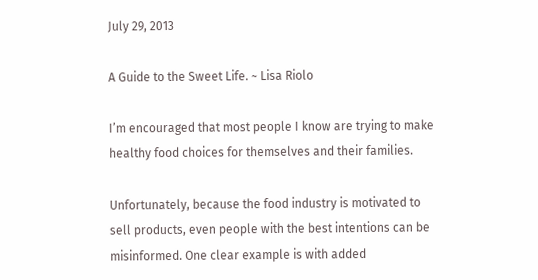July 29, 2013

A Guide to the Sweet Life. ~ Lisa Riolo

I’m encouraged that most people I know are trying to make healthy food choices for themselves and their families.

Unfortunately, because the food industry is motivated to sell products, even people with the best intentions can be misinformed. One clear example is with added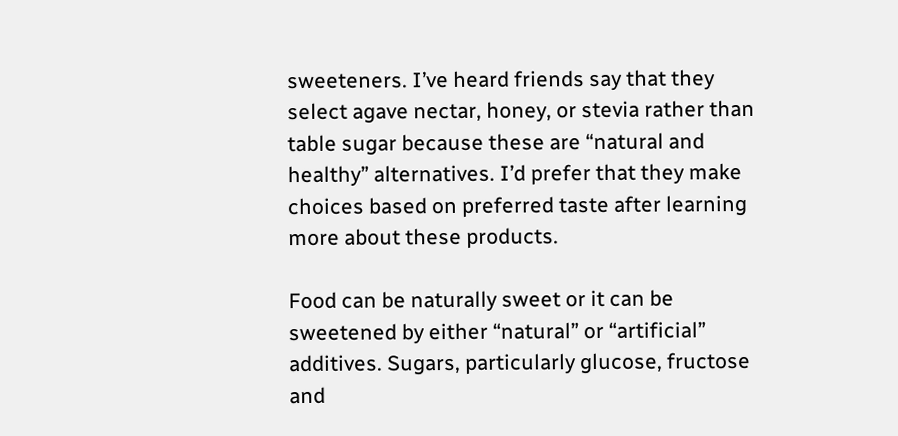sweeteners. I’ve heard friends say that they select agave nectar, honey, or stevia rather than table sugar because these are “natural and healthy” alternatives. I’d prefer that they make choices based on preferred taste after learning more about these products.

Food can be naturally sweet or it can be sweetened by either “natural” or “artificial” additives. Sugars, particularly glucose, fructose and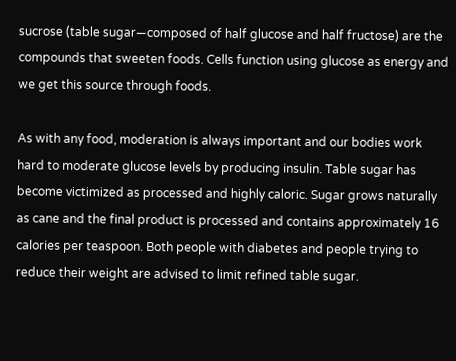sucrose (table sugar—composed of half glucose and half fructose) are the compounds that sweeten foods. Cells function using glucose as energy and we get this source through foods.

As with any food, moderation is always important and our bodies work hard to moderate glucose levels by producing insulin. Table sugar has become victimized as processed and highly caloric. Sugar grows naturally as cane and the final product is processed and contains approximately 16 calories per teaspoon. Both people with diabetes and people trying to reduce their weight are advised to limit refined table sugar.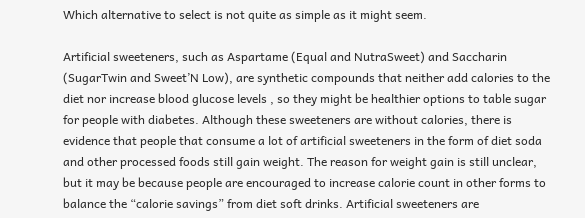Which alternative to select is not quite as simple as it might seem.

Artificial sweeteners, such as Aspartame (Equal and NutraSweet) and Saccharin (SugarTwin and Sweet’N Low), are synthetic compounds that neither add calories to the diet nor increase blood glucose levels , so they might be healthier options to table sugar for people with diabetes. Although these sweeteners are without calories, there is evidence that people that consume a lot of artificial sweeteners in the form of diet soda and other processed foods still gain weight. The reason for weight gain is still unclear, but it may be because people are encouraged to increase calorie count in other forms to balance the “calorie savings” from diet soft drinks. Artificial sweeteners are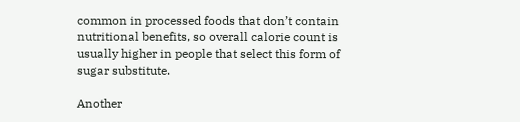common in processed foods that don’t contain nutritional benefits, so overall calorie count is usually higher in people that select this form of sugar substitute.

Another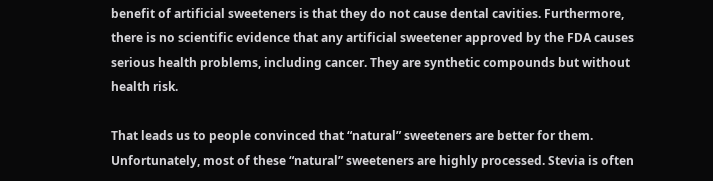benefit of artificial sweeteners is that they do not cause dental cavities. Furthermore, there is no scientific evidence that any artificial sweetener approved by the FDA causes serious health problems, including cancer. They are synthetic compounds but without health risk.

That leads us to people convinced that “natural” sweeteners are better for them. Unfortunately, most of these “natural” sweeteners are highly processed. Stevia is often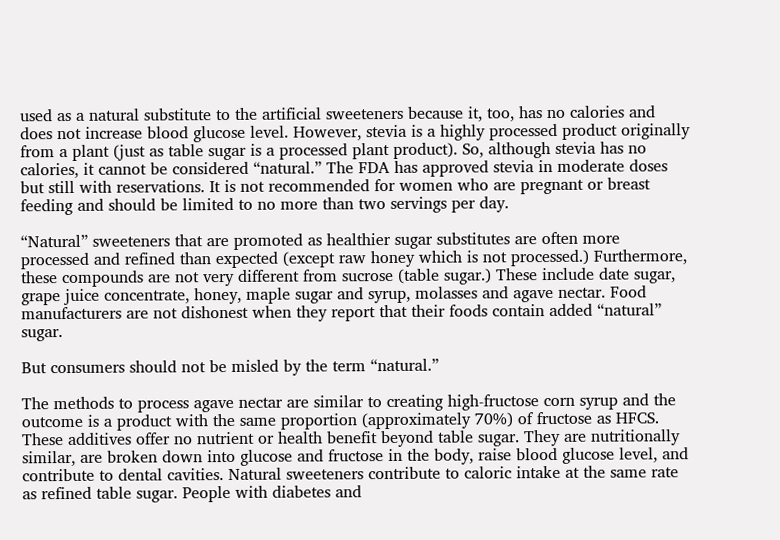used as a natural substitute to the artificial sweeteners because it, too, has no calories and does not increase blood glucose level. However, stevia is a highly processed product originally from a plant (just as table sugar is a processed plant product). So, although stevia has no calories, it cannot be considered “natural.” The FDA has approved stevia in moderate doses but still with reservations. It is not recommended for women who are pregnant or breast feeding and should be limited to no more than two servings per day.

“Natural” sweeteners that are promoted as healthier sugar substitutes are often more processed and refined than expected (except raw honey which is not processed.) Furthermore, these compounds are not very different from sucrose (table sugar.) These include date sugar, grape juice concentrate, honey, maple sugar and syrup, molasses and agave nectar. Food manufacturers are not dishonest when they report that their foods contain added “natural” sugar.

But consumers should not be misled by the term “natural.”

The methods to process agave nectar are similar to creating high-fructose corn syrup and the outcome is a product with the same proportion (approximately 70%) of fructose as HFCS. These additives offer no nutrient or health benefit beyond table sugar. They are nutritionally similar, are broken down into glucose and fructose in the body, raise blood glucose level, and contribute to dental cavities. Natural sweeteners contribute to caloric intake at the same rate as refined table sugar. People with diabetes and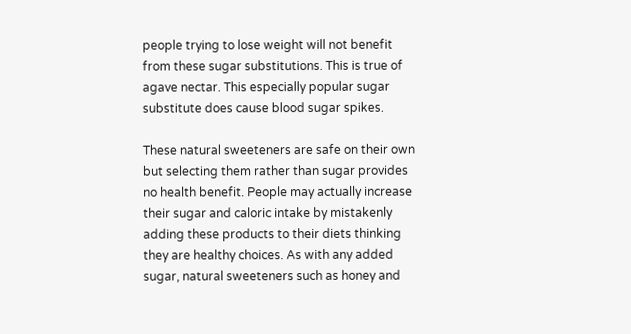people trying to lose weight will not benefit from these sugar substitutions. This is true of agave nectar. This especially popular sugar substitute does cause blood sugar spikes.

These natural sweeteners are safe on their own but selecting them rather than sugar provides no health benefit. People may actually increase their sugar and caloric intake by mistakenly adding these products to their diets thinking they are healthy choices. As with any added sugar, natural sweeteners such as honey and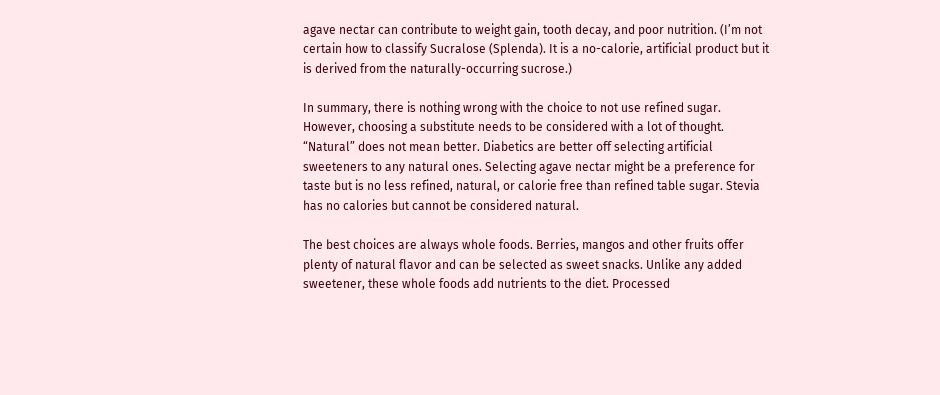agave nectar can contribute to weight gain, tooth decay, and poor nutrition. (I’m not certain how to classify Sucralose (Splenda). It is a no-calorie, artificial product but it is derived from the naturally-occurring sucrose.)

In summary, there is nothing wrong with the choice to not use refined sugar. However, choosing a substitute needs to be considered with a lot of thought. “Natural” does not mean better. Diabetics are better off selecting artificial sweeteners to any natural ones. Selecting agave nectar might be a preference for taste but is no less refined, natural, or calorie free than refined table sugar. Stevia has no calories but cannot be considered natural.

The best choices are always whole foods. Berries, mangos and other fruits offer plenty of natural flavor and can be selected as sweet snacks. Unlike any added sweetener, these whole foods add nutrients to the diet. Processed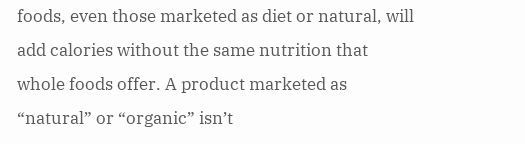foods, even those marketed as diet or natural, will add calories without the same nutrition that whole foods offer. A product marketed as “natural” or “organic” isn’t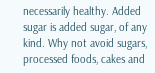necessarily healthy. Added sugar is added sugar, of any kind. Why not avoid sugars, processed foods, cakes and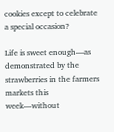cookies except to celebrate a special occasion?

Life is sweet enough—as demonstrated by the strawberries in the farmers markets this week—without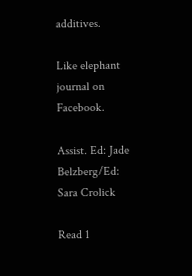additives.

Like elephant journal on Facebook.

Assist. Ed: Jade Belzberg/Ed: Sara Crolick

Read 1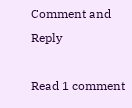Comment and Reply

Read 1 comment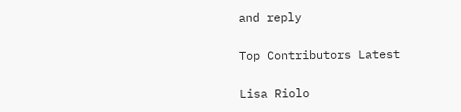and reply

Top Contributors Latest

Lisa Riolo